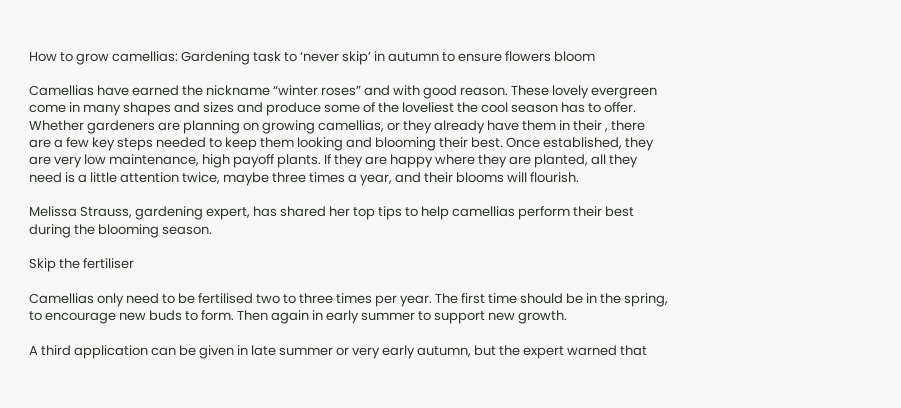How to grow camellias: Gardening task to ‘never skip’ in autumn to ensure flowers bloom

Camellias have earned the nickname “winter roses” and with good reason. These lovely evergreen come in many shapes and sizes and produce some of the loveliest the cool season has to offer. Whether gardeners are planning on growing camellias, or they already have them in their , there are a few key steps needed to keep them looking and blooming their best. Once established, they are very low maintenance, high payoff plants. If they are happy where they are planted, all they need is a little attention twice, maybe three times a year, and their blooms will flourish.

Melissa Strauss, gardening expert, has shared her top tips to help camellias perform their best during the blooming season.

Skip the fertiliser

Camellias only need to be fertilised two to three times per year. The first time should be in the spring, to encourage new buds to form. Then again in early summer to support new growth.

A third application can be given in late summer or very early autumn, but the expert warned that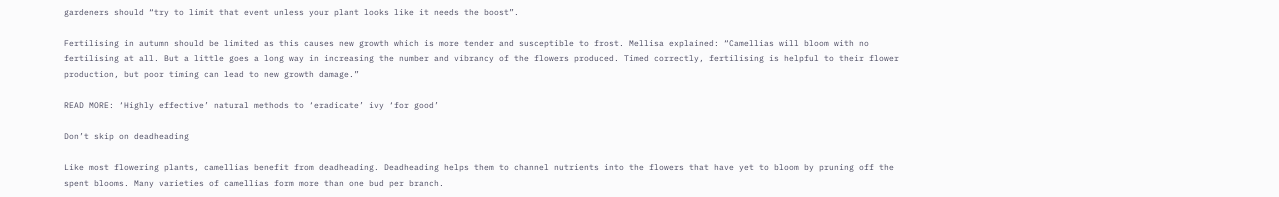gardeners should “try to limit that event unless your plant looks like it needs the boost”.

Fertilising in autumn should be limited as this causes new growth which is more tender and susceptible to frost. Mellisa explained: “Camellias will bloom with no fertilising at all. But a little goes a long way in increasing the number and vibrancy of the flowers produced. Timed correctly, fertilising is helpful to their flower production, but poor timing can lead to new growth damage.”

READ MORE: ‘Highly effective’ natural methods to ‘eradicate’ ivy ‘for good’

Don’t skip on deadheading

Like most flowering plants, camellias benefit from deadheading. Deadheading helps them to channel nutrients into the flowers that have yet to bloom by pruning off the spent blooms. Many varieties of camellias form more than one bud per branch.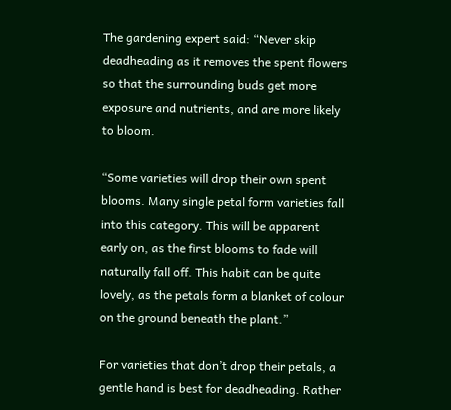The gardening expert said: “Never skip deadheading as it removes the spent flowers so that the surrounding buds get more exposure and nutrients, and are more likely to bloom.

“Some varieties will drop their own spent blooms. Many single petal form varieties fall into this category. This will be apparent early on, as the first blooms to fade will naturally fall off. This habit can be quite lovely, as the petals form a blanket of colour on the ground beneath the plant.”

For varieties that don’t drop their petals, a gentle hand is best for deadheading. Rather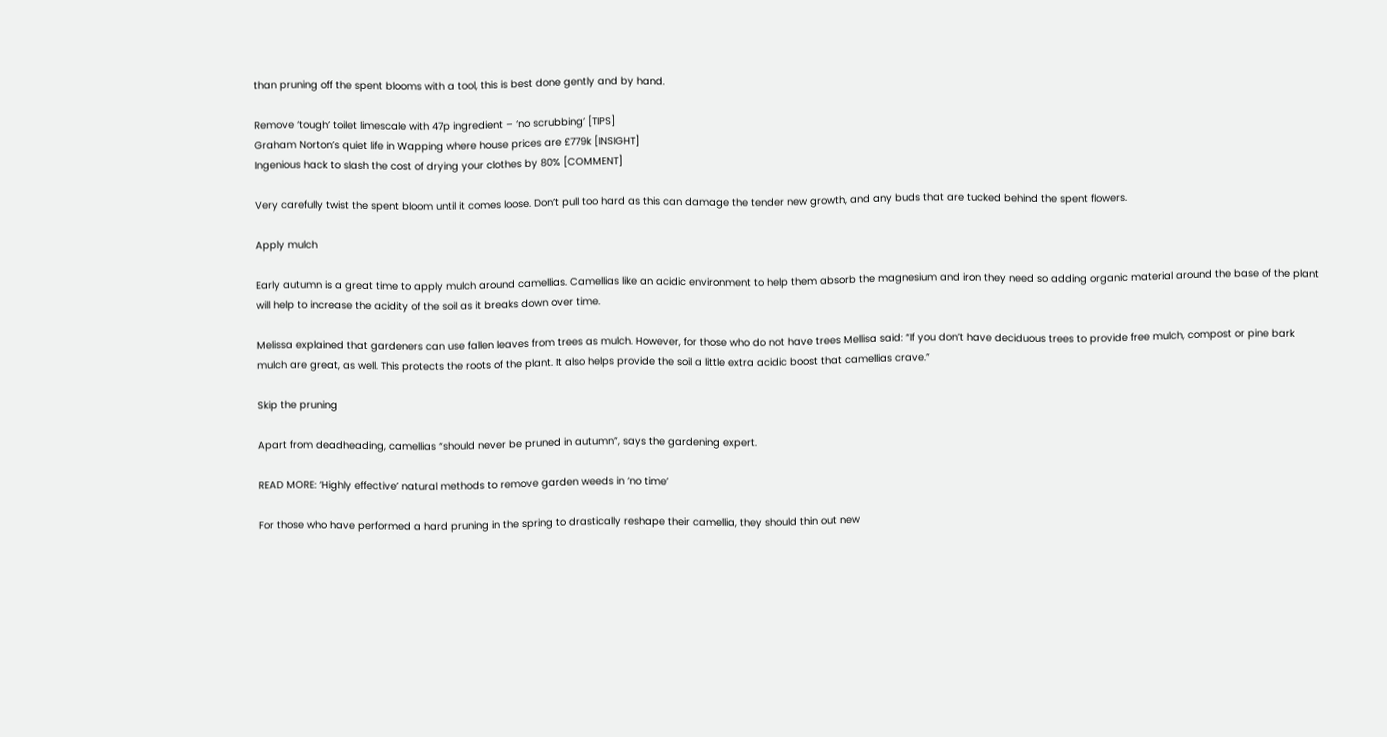than pruning off the spent blooms with a tool, this is best done gently and by hand.

Remove ‘tough’ toilet limescale with 47p ingredient – ‘no scrubbing’ [TIPS]
Graham Norton’s quiet life in Wapping where house prices are £779k [INSIGHT]
Ingenious hack to slash the cost of drying your clothes by 80% [COMMENT]

Very carefully twist the spent bloom until it comes loose. Don’t pull too hard as this can damage the tender new growth, and any buds that are tucked behind the spent flowers.

Apply mulch

Early autumn is a great time to apply mulch around camellias. Camellias like an acidic environment to help them absorb the magnesium and iron they need so adding organic material around the base of the plant will help to increase the acidity of the soil as it breaks down over time.

Melissa explained that gardeners can use fallen leaves from trees as mulch. However, for those who do not have trees Mellisa said: “If you don’t have deciduous trees to provide free mulch, compost or pine bark mulch are great, as well. This protects the roots of the plant. It also helps provide the soil a little extra acidic boost that camellias crave.”

Skip the pruning

Apart from deadheading, camellias “should never be pruned in autumn”, says the gardening expert.

READ MORE: ‘Highly effective’ natural methods to remove garden weeds in ‘no time’

For those who have performed a hard pruning in the spring to drastically reshape their camellia, they should thin out new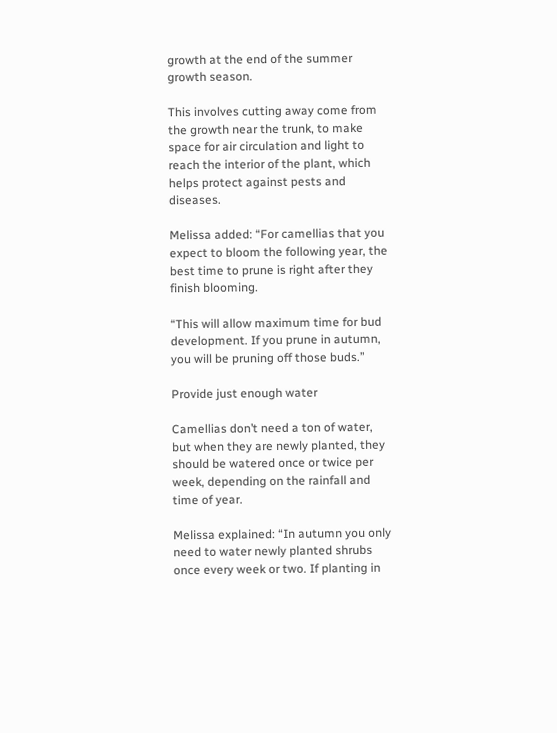growth at the end of the summer growth season.

This involves cutting away come from the growth near the trunk, to make space for air circulation and light to reach the interior of the plant, which helps protect against pests and diseases.

Melissa added: “For camellias that you expect to bloom the following year, the best time to prune is right after they finish blooming.

“This will allow maximum time for bud development. If you prune in autumn, you will be pruning off those buds.”

Provide just enough water

Camellias don’t need a ton of water, but when they are newly planted, they should be watered once or twice per week, depending on the rainfall and time of year.

Melissa explained: “In autumn you only need to water newly planted shrubs once every week or two. If planting in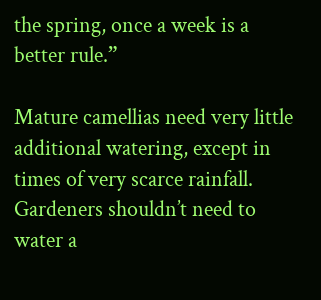the spring, once a week is a better rule.”

Mature camellias need very little additional watering, except in times of very scarce rainfall. Gardeners shouldn’t need to water a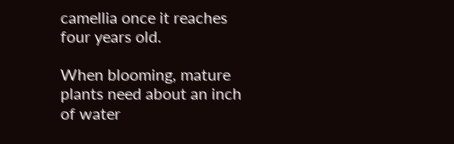camellia once it reaches four years old.

When blooming, mature plants need about an inch of water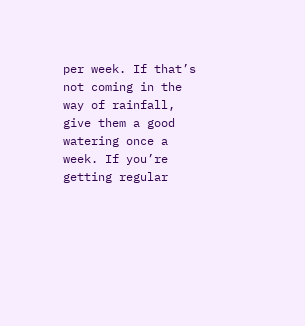per week. If that’s not coming in the way of rainfall, give them a good watering once a week. If you’re getting regular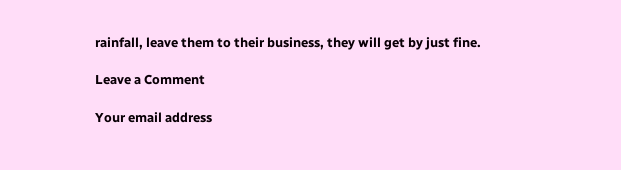rainfall, leave them to their business, they will get by just fine.

Leave a Comment

Your email address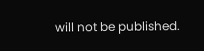will not be published.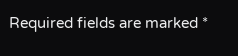Required fields are marked *